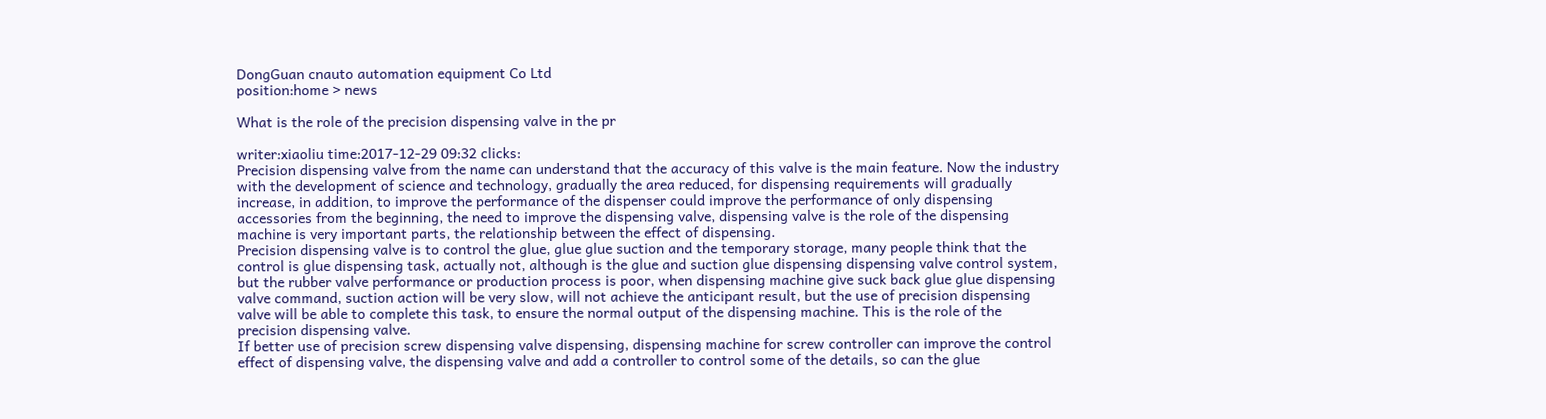DongGuan cnauto automation equipment Co Ltd
position:home > news

What is the role of the precision dispensing valve in the pr

writer:xiaoliu time:2017-12-29 09:32 clicks:
Precision dispensing valve from the name can understand that the accuracy of this valve is the main feature. Now the industry with the development of science and technology, gradually the area reduced, for dispensing requirements will gradually increase, in addition, to improve the performance of the dispenser could improve the performance of only dispensing accessories from the beginning, the need to improve the dispensing valve, dispensing valve is the role of the dispensing machine is very important parts, the relationship between the effect of dispensing.
Precision dispensing valve is to control the glue, glue glue suction and the temporary storage, many people think that the control is glue dispensing task, actually not, although is the glue and suction glue dispensing dispensing valve control system, but the rubber valve performance or production process is poor, when dispensing machine give suck back glue glue dispensing valve command, suction action will be very slow, will not achieve the anticipant result, but the use of precision dispensing valve will be able to complete this task, to ensure the normal output of the dispensing machine. This is the role of the precision dispensing valve.
If better use of precision screw dispensing valve dispensing, dispensing machine for screw controller can improve the control effect of dispensing valve, the dispensing valve and add a controller to control some of the details, so can the glue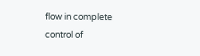flow in complete control of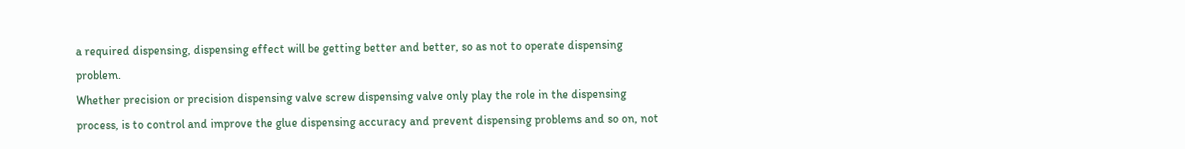a required dispensing, dispensing effect will be getting better and better, so as not to operate dispensing problem.
Whether precision or precision dispensing valve screw dispensing valve only play the role in the dispensing process, is to control and improve the glue dispensing accuracy and prevent dispensing problems and so on, not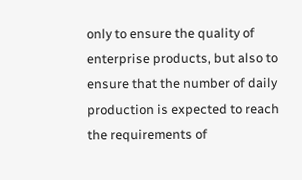only to ensure the quality of enterprise products, but also to ensure that the number of daily production is expected to reach the requirements of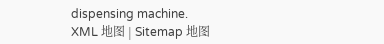dispensing machine.
XML 地图 | Sitemap 地图